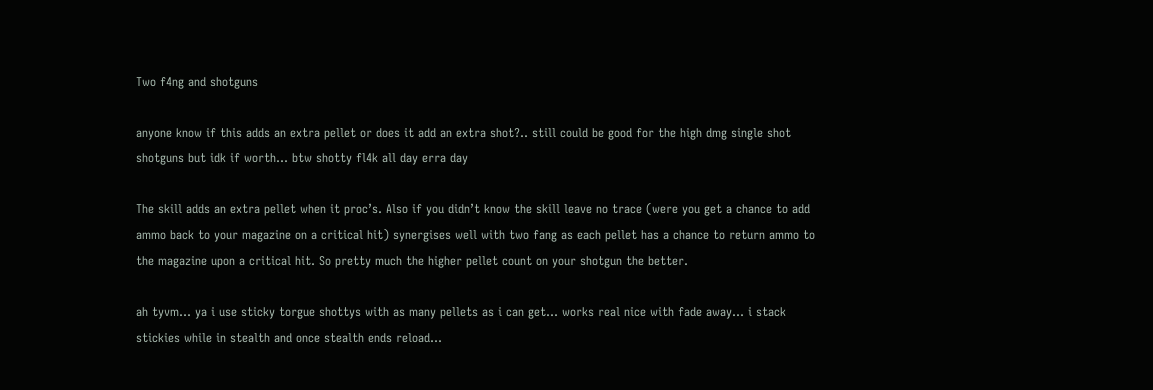Two f4ng and shotguns

anyone know if this adds an extra pellet or does it add an extra shot?.. still could be good for the high dmg single shot shotguns but idk if worth… btw shotty fl4k all day erra day

The skill adds an extra pellet when it proc’s. Also if you didn’t know the skill leave no trace (were you get a chance to add ammo back to your magazine on a critical hit) synergises well with two fang as each pellet has a chance to return ammo to the magazine upon a critical hit. So pretty much the higher pellet count on your shotgun the better.

ah tyvm… ya i use sticky torgue shottys with as many pellets as i can get… works real nice with fade away… i stack stickies while in stealth and once stealth ends reload…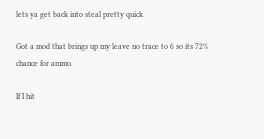lets ya get back into steal pretty quick

Got a mod that brings up my leave no trace to 6 so its 72% chance for ammo.

If I hit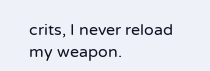crits, I never reload my weapon.